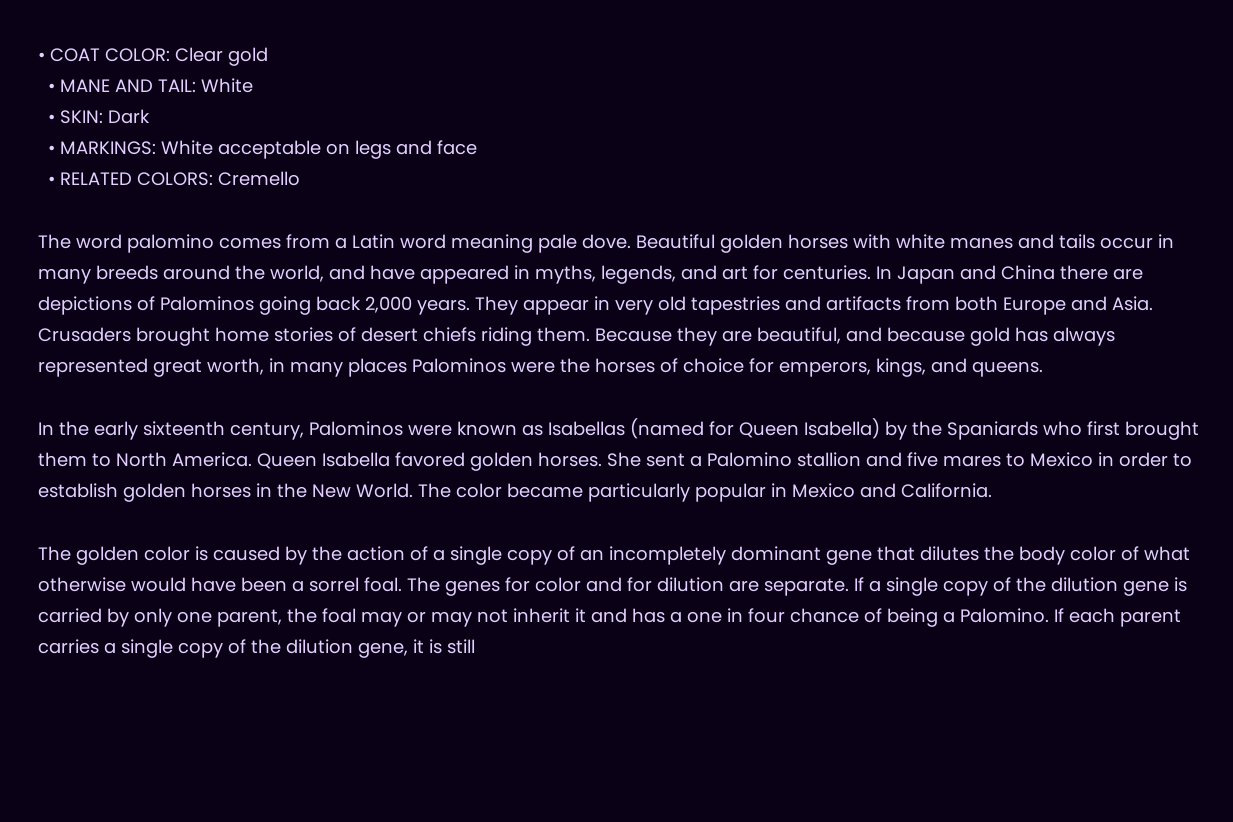• COAT COLOR: Clear gold
  • MANE AND TAIL: White
  • SKIN: Dark
  • MARKINGS: White acceptable on legs and face
  • RELATED COLORS: Cremello

The word palomino comes from a Latin word meaning pale dove. Beautiful golden horses with white manes and tails occur in many breeds around the world, and have appeared in myths, legends, and art for centuries. In Japan and China there are depictions of Palominos going back 2,000 years. They appear in very old tapestries and artifacts from both Europe and Asia. Crusaders brought home stories of desert chiefs riding them. Because they are beautiful, and because gold has always represented great worth, in many places Palominos were the horses of choice for emperors, kings, and queens.

In the early sixteenth century, Palominos were known as Isabellas (named for Queen Isabella) by the Spaniards who first brought them to North America. Queen Isabella favored golden horses. She sent a Palomino stallion and five mares to Mexico in order to establish golden horses in the New World. The color became particularly popular in Mexico and California.

The golden color is caused by the action of a single copy of an incompletely dominant gene that dilutes the body color of what otherwise would have been a sorrel foal. The genes for color and for dilution are separate. If a single copy of the dilution gene is carried by only one parent, the foal may or may not inherit it and has a one in four chance of being a Palomino. If each parent carries a single copy of the dilution gene, it is still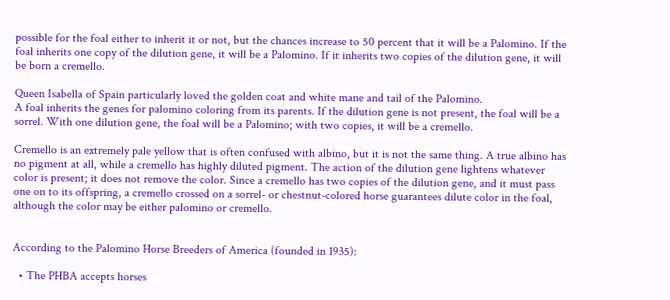possible for the foal either to inherit it or not, but the chances increase to 50 percent that it will be a Palomino. If the foal inherits one copy of the dilution gene, it will be a Palomino. If it inherits two copies of the dilution gene, it will be born a cremello.

Queen Isabella of Spain particularly loved the golden coat and white mane and tail of the Palomino.
A foal inherits the genes for palomino coloring from its parents. If the dilution gene is not present, the foal will be a sorrel. With one dilution gene, the foal will be a Palomino; with two copies, it will be a cremello.

Cremello is an extremely pale yellow that is often confused with albino, but it is not the same thing. A true albino has no pigment at all, while a cremello has highly diluted pigment. The action of the dilution gene lightens whatever color is present; it does not remove the color. Since a cremello has two copies of the dilution gene, and it must pass one on to its offspring, a cremello crossed on a sorrel- or chestnut-colored horse guarantees dilute color in the foal, although the color may be either palomino or cremello.


According to the Palomino Horse Breeders of America (founded in 1935):

  • The PHBA accepts horses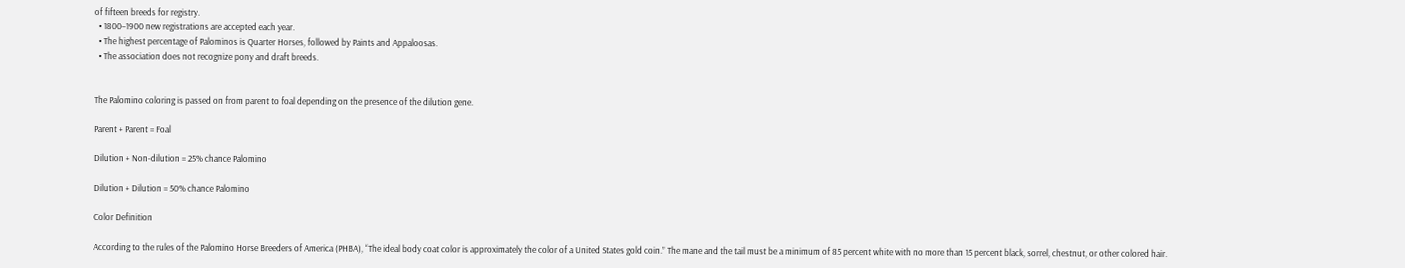of fifteen breeds for registry.
  • 1800–1900 new registrations are accepted each year.
  • The highest percentage of Palominos is Quarter Horses, followed by Paints and Appaloosas.
  • The association does not recognize pony and draft breeds.


The Palomino coloring is passed on from parent to foal depending on the presence of the dilution gene.

Parent + Parent = Foal

Dilution + Non-dilution = 25% chance Palomino

Dilution + Dilution = 50% chance Palomino

Color Definition

According to the rules of the Palomino Horse Breeders of America (PHBA), “The ideal body coat color is approximately the color of a United States gold coin.” The mane and the tail must be a minimum of 85 percent white with no more than 15 percent black, sorrel, chestnut, or other colored hair.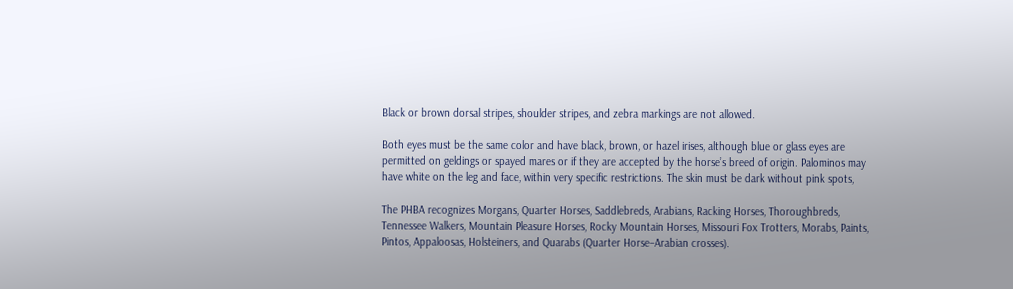Black or brown dorsal stripes, shoulder stripes, and zebra markings are not allowed.

Both eyes must be the same color and have black, brown, or hazel irises, although blue or glass eyes are permitted on geldings or spayed mares or if they are accepted by the horse’s breed of origin. Palominos may have white on the leg and face, within very specific restrictions. The skin must be dark without pink spots,

The PHBA recognizes Morgans, Quarter Horses, Saddlebreds, Arabians, Racking Horses, Thoroughbreds, Tennessee Walkers, Mountain Pleasure Horses, Rocky Mountain Horses, Missouri Fox Trotters, Morabs, Paints, Pintos, Appaloosas, Holsteiners, and Quarabs (Quarter Horse–Arabian crosses).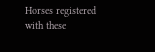Horses registered with these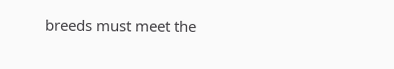breeds must meet the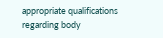appropriate qualifications regarding body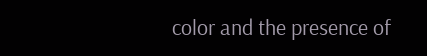color and the presence of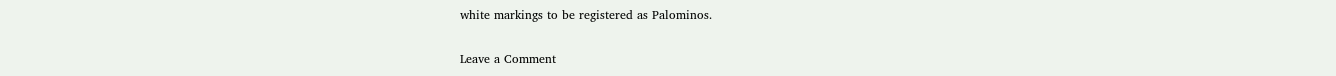white markings to be registered as Palominos.

Leave a Comment